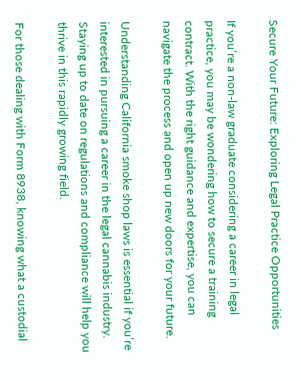Secure Your Future: Exploring Legal Practice Opportunities

If you’re a non-law graduate considering a career in legal practice, you may be wondering how to secure a training contract. With the right guidance and expertise, you can navigate the process and open up new doors for your future.

Understanding California smoke shop laws is essential if you’re interested in pursuing a career in the legal cannabis industry. Staying up to date on regulations and compliance will help you thrive in this rapidly growing field.

For those dealing with Form 8938, knowing what a custodial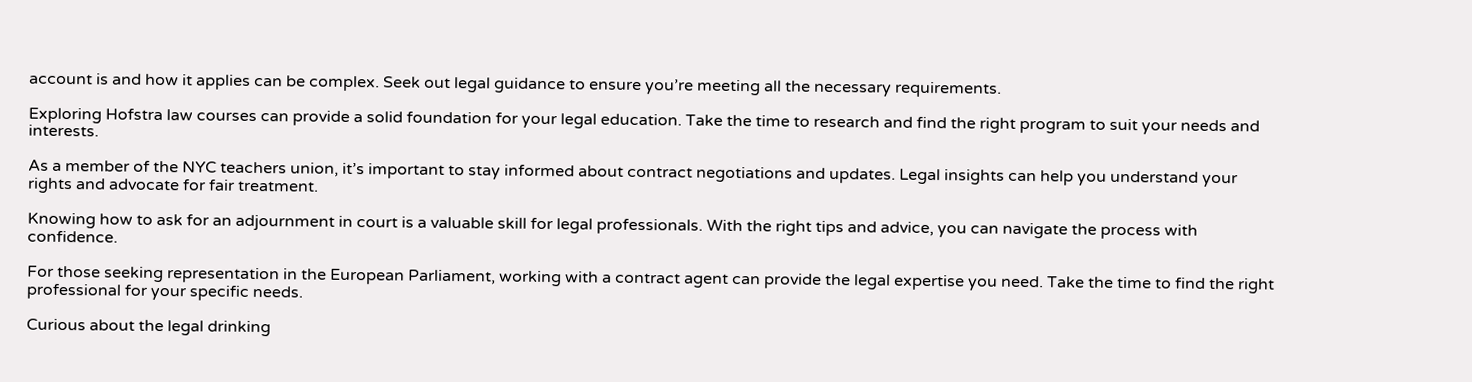account is and how it applies can be complex. Seek out legal guidance to ensure you’re meeting all the necessary requirements.

Exploring Hofstra law courses can provide a solid foundation for your legal education. Take the time to research and find the right program to suit your needs and interests.

As a member of the NYC teachers union, it’s important to stay informed about contract negotiations and updates. Legal insights can help you understand your rights and advocate for fair treatment.

Knowing how to ask for an adjournment in court is a valuable skill for legal professionals. With the right tips and advice, you can navigate the process with confidence.

For those seeking representation in the European Parliament, working with a contract agent can provide the legal expertise you need. Take the time to find the right professional for your specific needs.

Curious about the legal drinking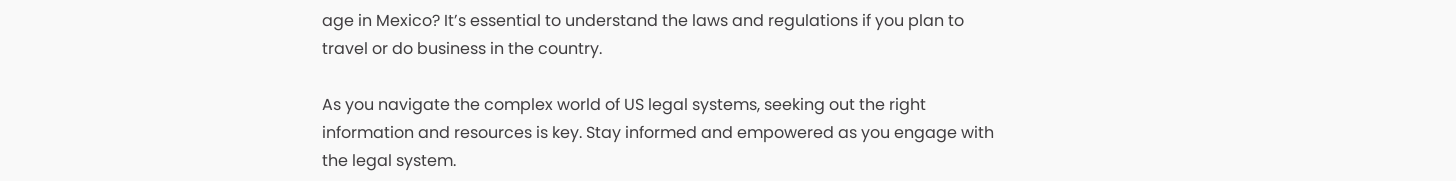age in Mexico? It’s essential to understand the laws and regulations if you plan to travel or do business in the country.

As you navigate the complex world of US legal systems, seeking out the right information and resources is key. Stay informed and empowered as you engage with the legal system.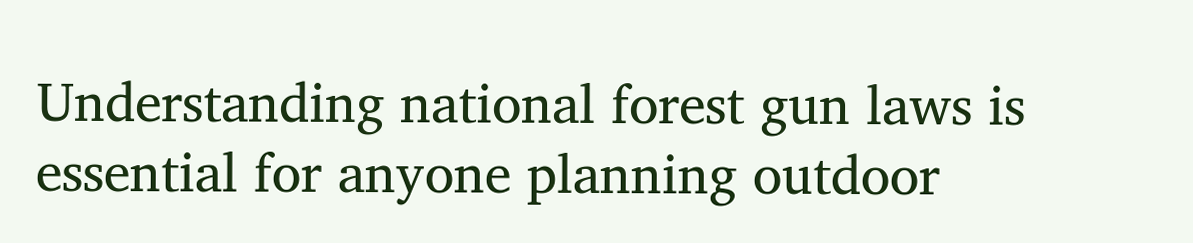Understanding national forest gun laws is essential for anyone planning outdoor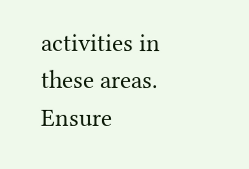activities in these areas. Ensure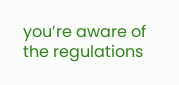you’re aware of the regulations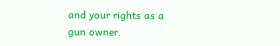and your rights as a gun owner.